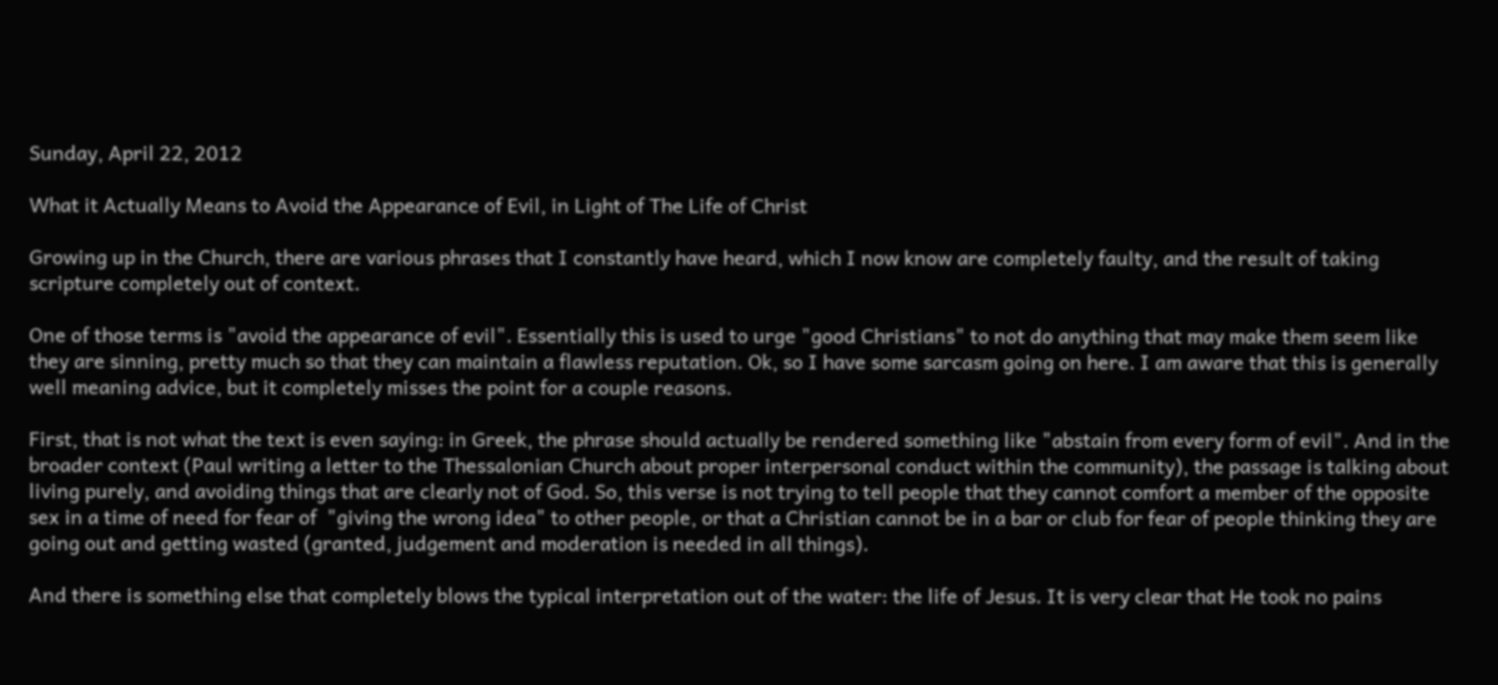Sunday, April 22, 2012

What it Actually Means to Avoid the Appearance of Evil, in Light of The Life of Christ

Growing up in the Church, there are various phrases that I constantly have heard, which I now know are completely faulty, and the result of taking scripture completely out of context.

One of those terms is "avoid the appearance of evil". Essentially this is used to urge "good Christians" to not do anything that may make them seem like they are sinning, pretty much so that they can maintain a flawless reputation. Ok, so I have some sarcasm going on here. I am aware that this is generally well meaning advice, but it completely misses the point for a couple reasons.

First, that is not what the text is even saying: in Greek, the phrase should actually be rendered something like "abstain from every form of evil". And in the broader context (Paul writing a letter to the Thessalonian Church about proper interpersonal conduct within the community), the passage is talking about living purely, and avoiding things that are clearly not of God. So, this verse is not trying to tell people that they cannot comfort a member of the opposite sex in a time of need for fear of  "giving the wrong idea" to other people, or that a Christian cannot be in a bar or club for fear of people thinking they are going out and getting wasted (granted, judgement and moderation is needed in all things).

And there is something else that completely blows the typical interpretation out of the water: the life of Jesus. It is very clear that He took no pains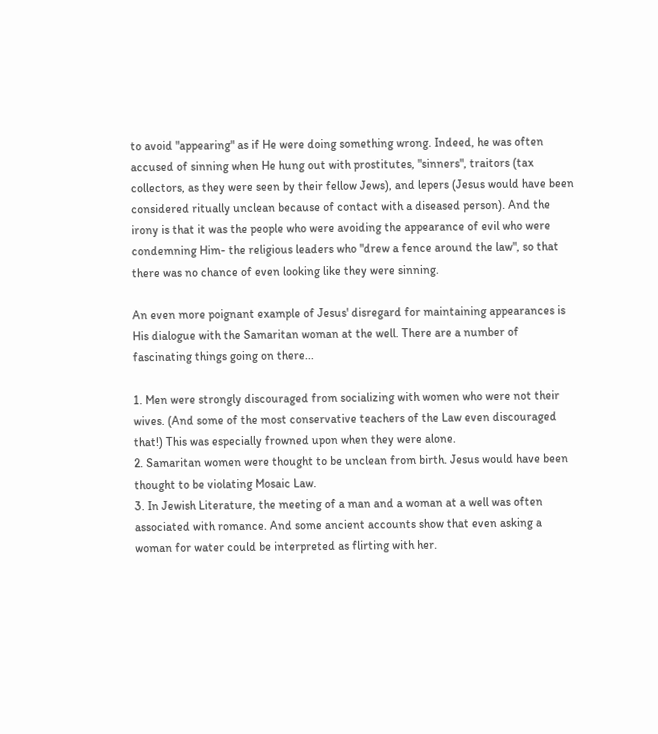to avoid "appearing" as if He were doing something wrong. Indeed, he was often accused of sinning when He hung out with prostitutes, "sinners", traitors (tax collectors, as they were seen by their fellow Jews), and lepers (Jesus would have been considered ritually unclean because of contact with a diseased person). And the irony is that it was the people who were avoiding the appearance of evil who were condemning Him- the religious leaders who "drew a fence around the law", so that there was no chance of even looking like they were sinning.

An even more poignant example of Jesus' disregard for maintaining appearances is His dialogue with the Samaritan woman at the well. There are a number of fascinating things going on there...

1. Men were strongly discouraged from socializing with women who were not their wives. (And some of the most conservative teachers of the Law even discouraged that!) This was especially frowned upon when they were alone.
2. Samaritan women were thought to be unclean from birth. Jesus would have been thought to be violating Mosaic Law.
3. In Jewish Literature, the meeting of a man and a woman at a well was often associated with romance. And some ancient accounts show that even asking a woman for water could be interpreted as flirting with her.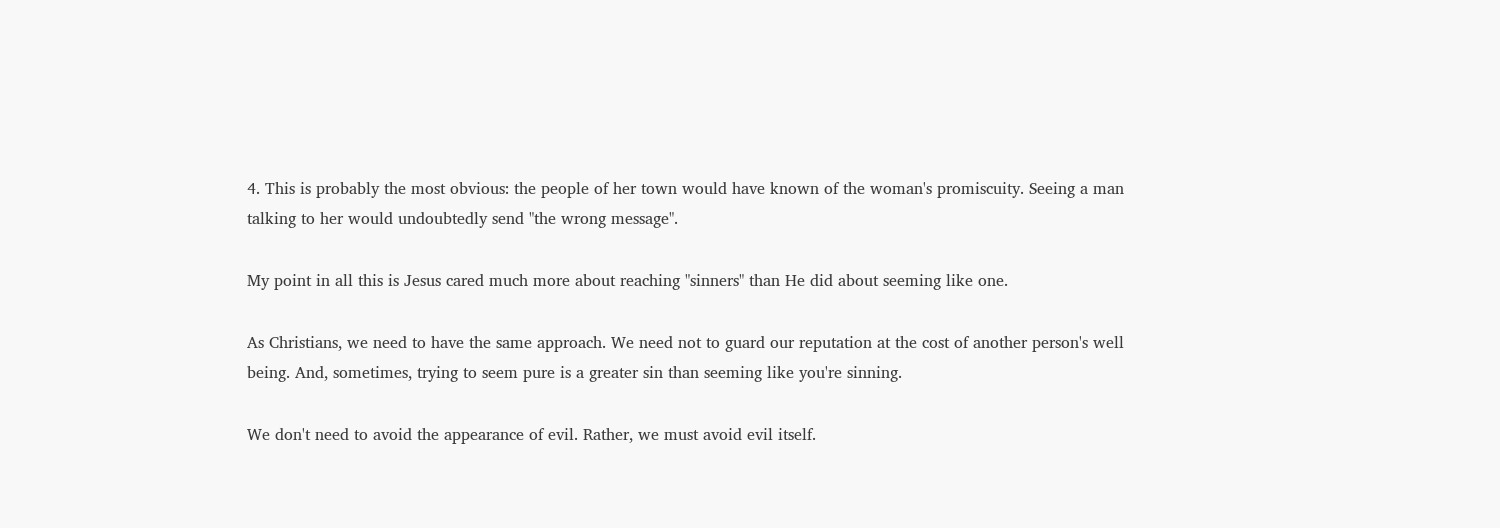4. This is probably the most obvious: the people of her town would have known of the woman's promiscuity. Seeing a man talking to her would undoubtedly send "the wrong message".

My point in all this is Jesus cared much more about reaching "sinners" than He did about seeming like one.

As Christians, we need to have the same approach. We need not to guard our reputation at the cost of another person's well being. And, sometimes, trying to seem pure is a greater sin than seeming like you're sinning.

We don't need to avoid the appearance of evil. Rather, we must avoid evil itself.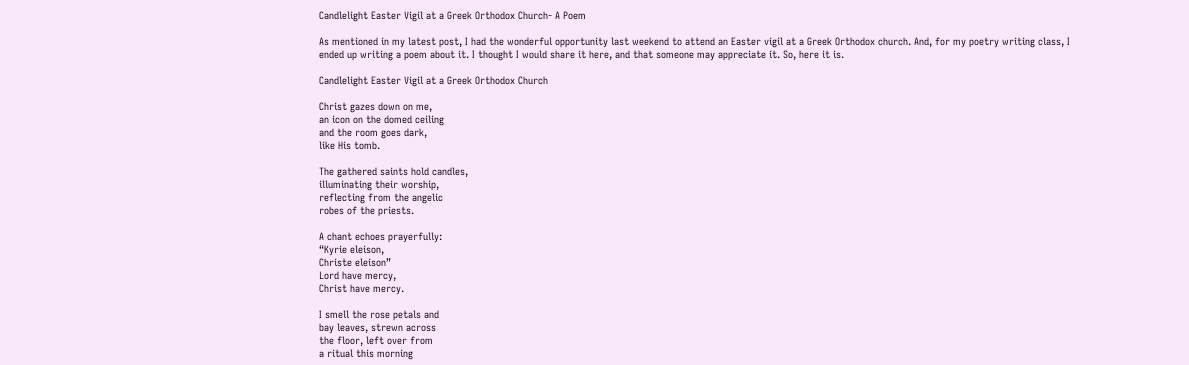Candlelight Easter Vigil at a Greek Orthodox Church- A Poem

As mentioned in my latest post, I had the wonderful opportunity last weekend to attend an Easter vigil at a Greek Orthodox church. And, for my poetry writing class, I ended up writing a poem about it. I thought I would share it here, and that someone may appreciate it. So, here it is.

Candlelight Easter Vigil at a Greek Orthodox Church

Christ gazes down on me,
an icon on the domed ceiling
and the room goes dark,
like His tomb.

The gathered saints hold candles,
illuminating their worship,
reflecting from the angelic
robes of the priests.

A chant echoes prayerfully:
“Kyrie eleison,
Christe eleison”
Lord have mercy,
Christ have mercy.

I smell the rose petals and
bay leaves, strewn across
the floor, left over from
a ritual this morning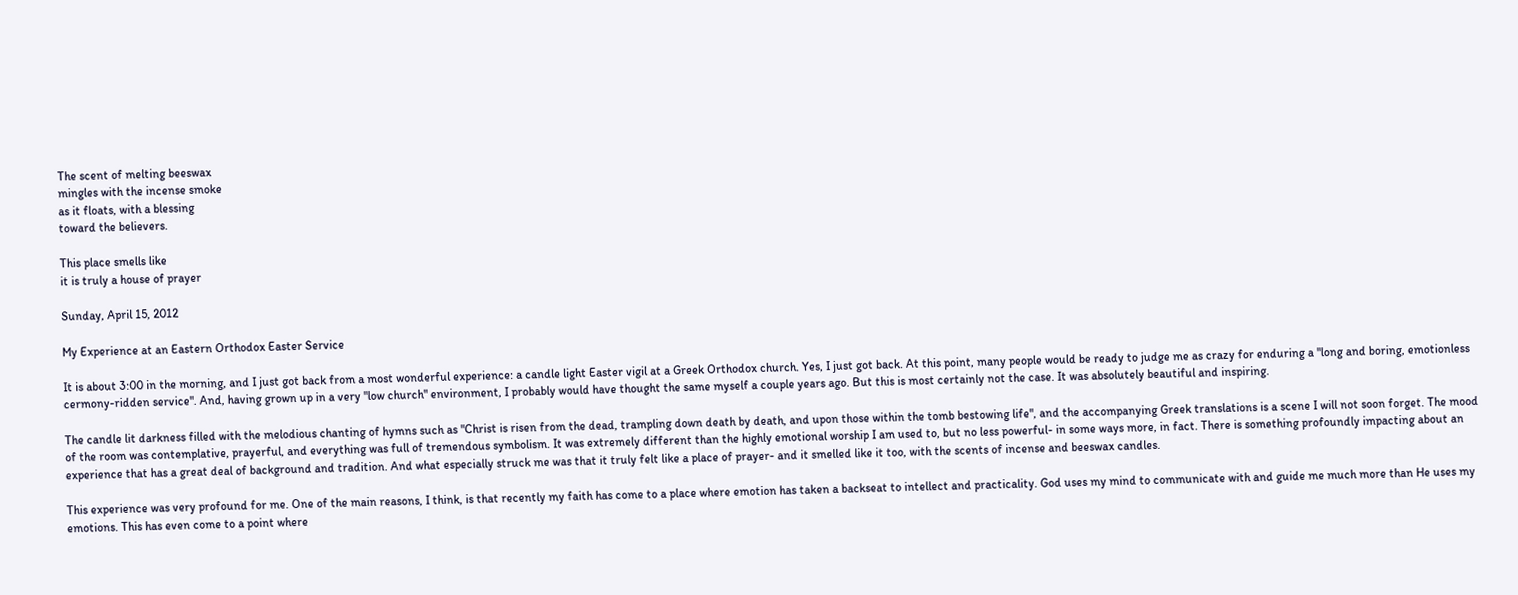The scent of melting beeswax
mingles with the incense smoke
as it floats, with a blessing
toward the believers.

This place smells like
it is truly a house of prayer

Sunday, April 15, 2012

My Experience at an Eastern Orthodox Easter Service

It is about 3:00 in the morning, and I just got back from a most wonderful experience: a candle light Easter vigil at a Greek Orthodox church. Yes, I just got back. At this point, many people would be ready to judge me as crazy for enduring a "long and boring, emotionless cermony-ridden service". And, having grown up in a very "low church" environment, I probably would have thought the same myself a couple years ago. But this is most certainly not the case. It was absolutely beautiful and inspiring.

The candle lit darkness filled with the melodious chanting of hymns such as "Christ is risen from the dead, trampling down death by death, and upon those within the tomb bestowing life", and the accompanying Greek translations is a scene I will not soon forget. The mood of the room was contemplative, prayerful, and everything was full of tremendous symbolism. It was extremely different than the highly emotional worship I am used to, but no less powerful- in some ways more, in fact. There is something profoundly impacting about an experience that has a great deal of background and tradition. And what especially struck me was that it truly felt like a place of prayer- and it smelled like it too, with the scents of incense and beeswax candles.

This experience was very profound for me. One of the main reasons, I think, is that recently my faith has come to a place where emotion has taken a backseat to intellect and practicality. God uses my mind to communicate with and guide me much more than He uses my emotions. This has even come to a point where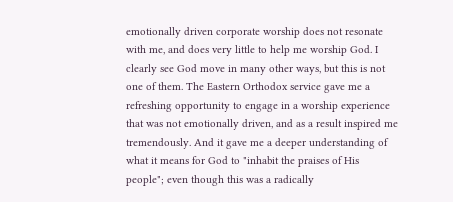emotionally driven corporate worship does not resonate with me, and does very little to help me worship God. I clearly see God move in many other ways, but this is not one of them. The Eastern Orthodox service gave me a refreshing opportunity to engage in a worship experience that was not emotionally driven, and as a result inspired me tremendously. And it gave me a deeper understanding of what it means for God to "inhabit the praises of His people"; even though this was a radically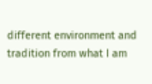different environment and tradition from what I am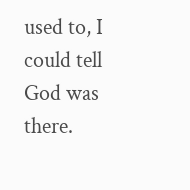used to, I could tell God was there.